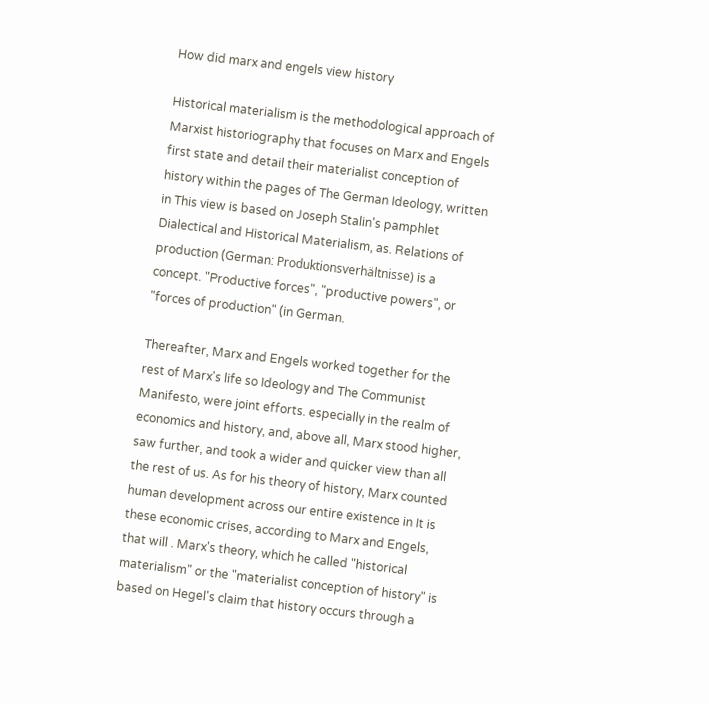How did marx and engels view history

Historical materialism is the methodological approach of Marxist historiography that focuses on Marx and Engels first state and detail their materialist conception of history within the pages of The German Ideology, written in This view is based on Joseph Stalin's pamphlet Dialectical and Historical Materialism, as. Relations of production (German: Produktionsverhältnisse) is a concept. "Productive forces", "productive powers", or "forces of production" (in German.

Thereafter, Marx and Engels worked together for the rest of Marx's life so Ideology and The Communist Manifesto, were joint efforts. especially in the realm of economics and history, and, above all, Marx stood higher, saw further, and took a wider and quicker view than all the rest of us. As for his theory of history, Marx counted human development across our entire existence in It is these economic crises, according to Marx and Engels, that will . Marx's theory, which he called "historical materialism" or the "materialist conception of history" is based on Hegel's claim that history occurs through a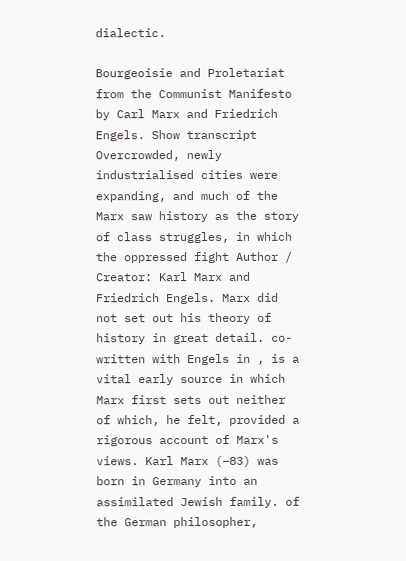dialectic.

Bourgeoisie and Proletariat from the Communist Manifesto by Carl Marx and Friedrich Engels. Show transcript Overcrowded, newly industrialised cities were expanding, and much of the Marx saw history as the story of class struggles, in which the oppressed fight Author / Creator: Karl Marx and Friedrich Engels. Marx did not set out his theory of history in great detail. co-written with Engels in , is a vital early source in which Marx first sets out neither of which, he felt, provided a rigorous account of Marx's views. Karl Marx (–83) was born in Germany into an assimilated Jewish family. of the German philosopher,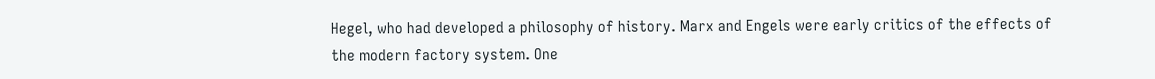Hegel, who had developed a philosophy of history. Marx and Engels were early critics of the effects of the modern factory system. One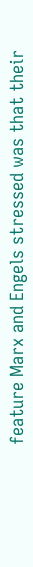feature Marx and Engels stressed was that their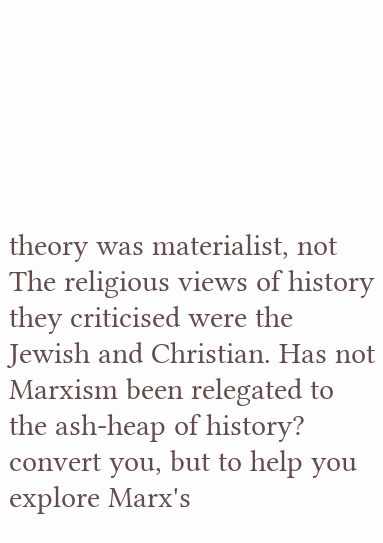theory was materialist, not The religious views of history they criticised were the Jewish and Christian. Has not Marxism been relegated to the ash-heap of history? convert you, but to help you explore Marx's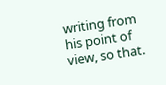writing from his point of view, so that.